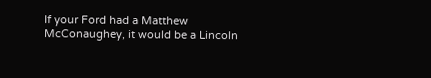If your Ford had a Matthew McConaughey, it would be a Lincoln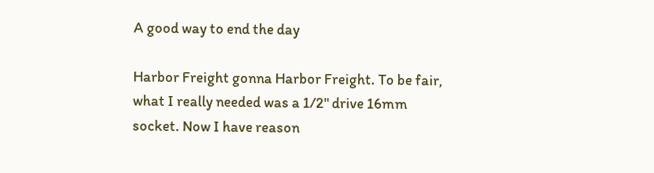A good way to end the day

Harbor Freight gonna Harbor Freight. To be fair, what I really needed was a 1/2" drive 16mm socket. Now I have reason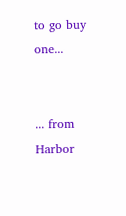to go buy one...


... from Harbor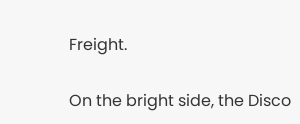Freight.

On the bright side, the Disco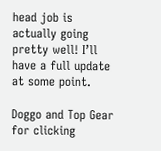head job is actually going pretty well! I’ll have a full update at some point.

Doggo and Top Gear for clicking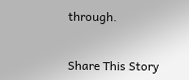through.


Share This Story